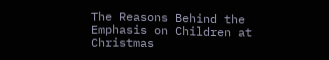The Reasons Behind the Emphasis on Children at Christmas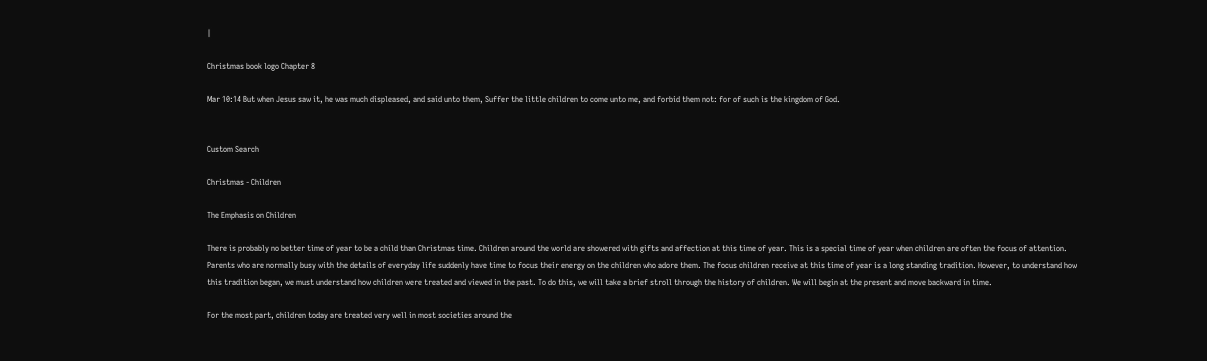|

Christmas book logo Chapter 8

Mar 10:14 But when Jesus saw it, he was much displeased, and said unto them, Suffer the little children to come unto me, and forbid them not: for of such is the kingdom of God.


Custom Search

Christmas - Children

The Emphasis on Children

There is probably no better time of year to be a child than Christmas time. Children around the world are showered with gifts and affection at this time of year. This is a special time of year when children are often the focus of attention. Parents who are normally busy with the details of everyday life suddenly have time to focus their energy on the children who adore them. The focus children receive at this time of year is a long standing tradition. However, to understand how this tradition began, we must understand how children were treated and viewed in the past. To do this, we will take a brief stroll through the history of children. We will begin at the present and move backward in time.

For the most part, children today are treated very well in most societies around the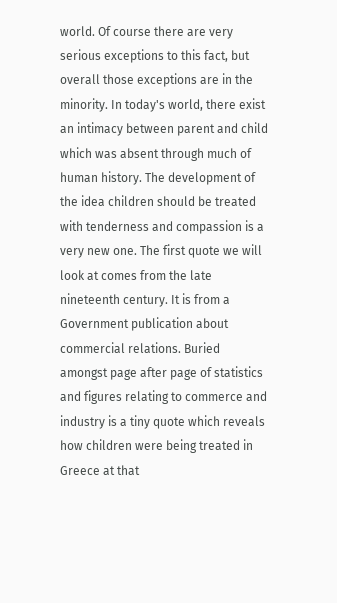world. Of course there are very serious exceptions to this fact, but overall those exceptions are in the minority. In today's world, there exist an intimacy between parent and child which was absent through much of human history. The development of the idea children should be treated with tenderness and compassion is a very new one. The first quote we will look at comes from the late nineteenth century. It is from a Government publication about commercial relations. Buried amongst page after page of statistics and figures relating to commerce and industry is a tiny quote which reveals how children were being treated in Greece at that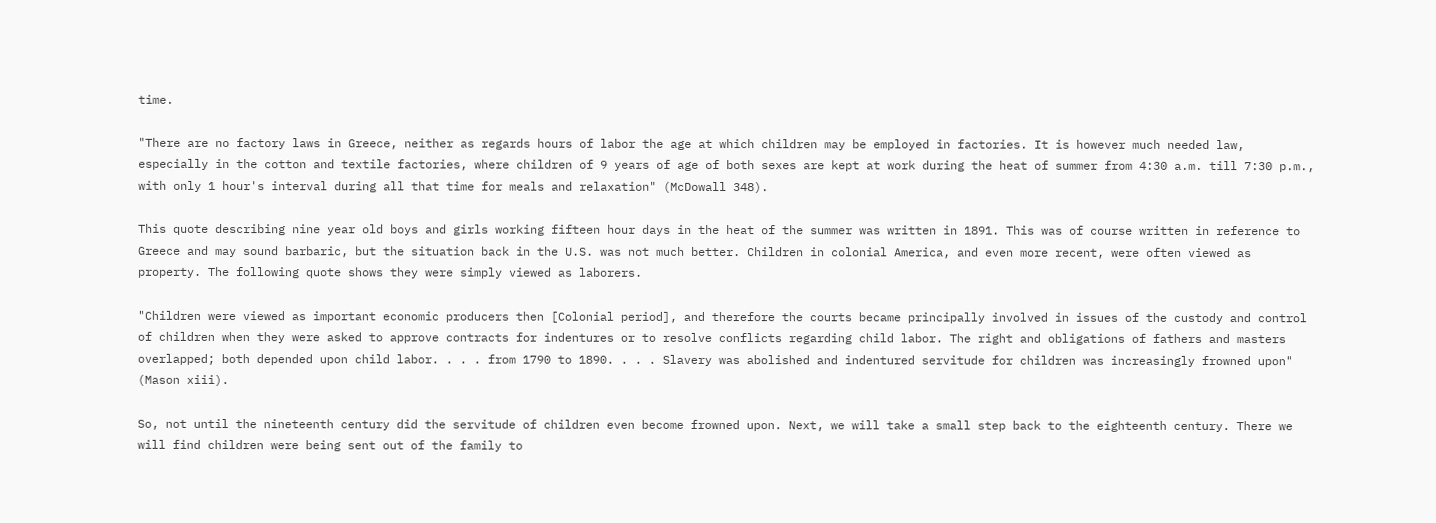time.

"There are no factory laws in Greece, neither as regards hours of labor the age at which children may be employed in factories. It is however much needed law, especially in the cotton and textile factories, where children of 9 years of age of both sexes are kept at work during the heat of summer from 4:30 a.m. till 7:30 p.m., with only 1 hour's interval during all that time for meals and relaxation" (McDowall 348).

This quote describing nine year old boys and girls working fifteen hour days in the heat of the summer was written in 1891. This was of course written in reference to Greece and may sound barbaric, but the situation back in the U.S. was not much better. Children in colonial America, and even more recent, were often viewed as property. The following quote shows they were simply viewed as laborers.

"Children were viewed as important economic producers then [Colonial period], and therefore the courts became principally involved in issues of the custody and control of children when they were asked to approve contracts for indentures or to resolve conflicts regarding child labor. The right and obligations of fathers and masters overlapped; both depended upon child labor. . . . from 1790 to 1890. . . . Slavery was abolished and indentured servitude for children was increasingly frowned upon" (Mason xiii).

So, not until the nineteenth century did the servitude of children even become frowned upon. Next, we will take a small step back to the eighteenth century. There we will find children were being sent out of the family to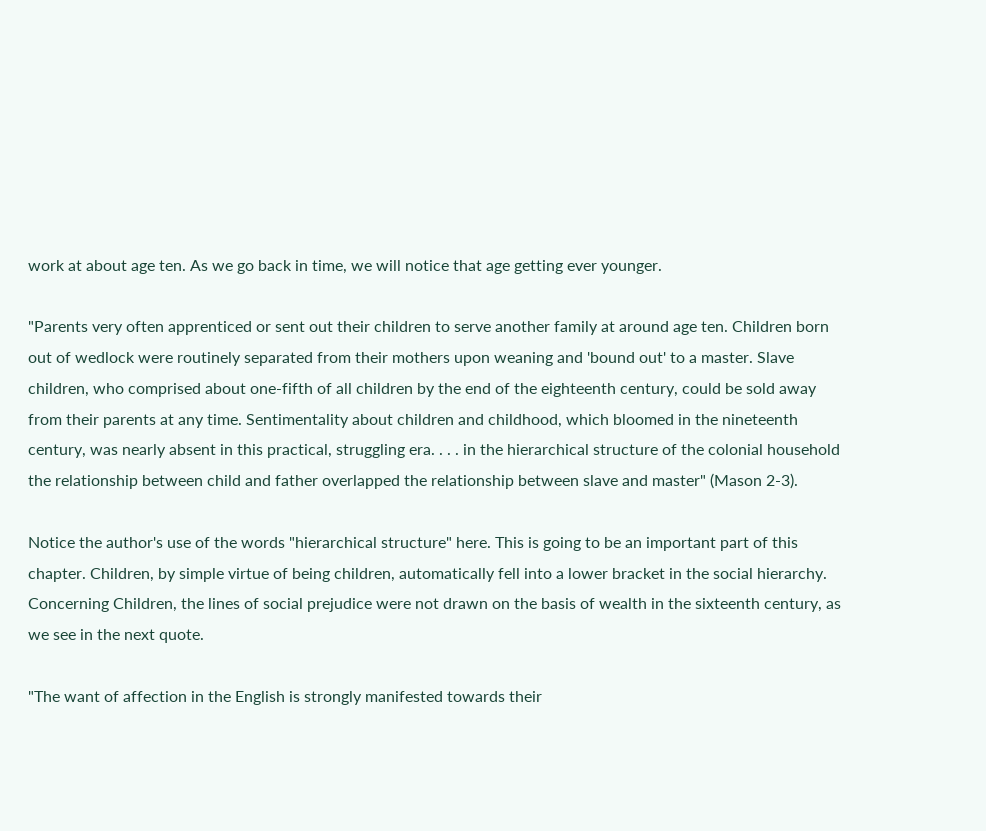work at about age ten. As we go back in time, we will notice that age getting ever younger.

"Parents very often apprenticed or sent out their children to serve another family at around age ten. Children born out of wedlock were routinely separated from their mothers upon weaning and 'bound out' to a master. Slave children, who comprised about one-fifth of all children by the end of the eighteenth century, could be sold away from their parents at any time. Sentimentality about children and childhood, which bloomed in the nineteenth century, was nearly absent in this practical, struggling era. . . . in the hierarchical structure of the colonial household the relationship between child and father overlapped the relationship between slave and master" (Mason 2-3).

Notice the author's use of the words "hierarchical structure" here. This is going to be an important part of this chapter. Children, by simple virtue of being children, automatically fell into a lower bracket in the social hierarchy. Concerning Children, the lines of social prejudice were not drawn on the basis of wealth in the sixteenth century, as we see in the next quote.

"The want of affection in the English is strongly manifested towards their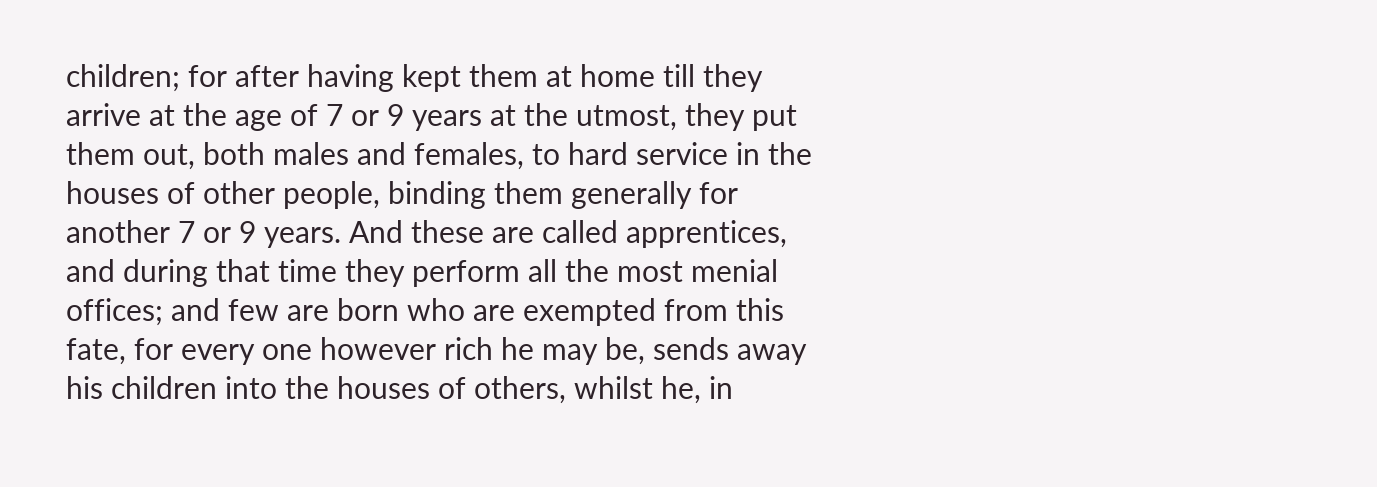children; for after having kept them at home till they arrive at the age of 7 or 9 years at the utmost, they put them out, both males and females, to hard service in the houses of other people, binding them generally for another 7 or 9 years. And these are called apprentices, and during that time they perform all the most menial offices; and few are born who are exempted from this fate, for every one however rich he may be, sends away his children into the houses of others, whilst he, in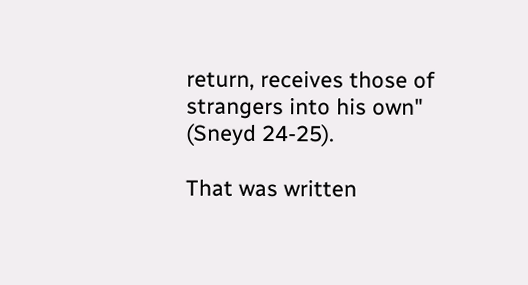return, receives those of strangers into his own" (Sneyd 24-25).

That was written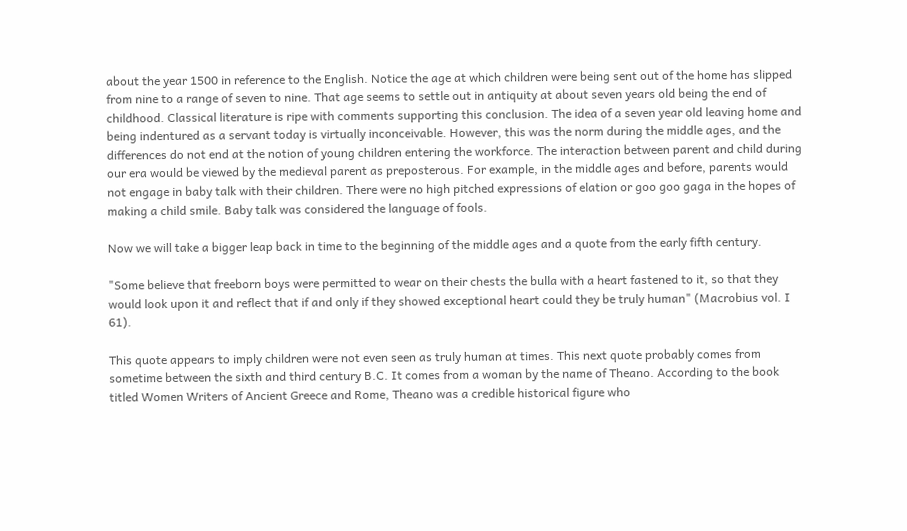about the year 1500 in reference to the English. Notice the age at which children were being sent out of the home has slipped from nine to a range of seven to nine. That age seems to settle out in antiquity at about seven years old being the end of childhood. Classical literature is ripe with comments supporting this conclusion. The idea of a seven year old leaving home and being indentured as a servant today is virtually inconceivable. However, this was the norm during the middle ages, and the differences do not end at the notion of young children entering the workforce. The interaction between parent and child during our era would be viewed by the medieval parent as preposterous. For example, in the middle ages and before, parents would not engage in baby talk with their children. There were no high pitched expressions of elation or goo goo gaga in the hopes of making a child smile. Baby talk was considered the language of fools.

Now we will take a bigger leap back in time to the beginning of the middle ages and a quote from the early fifth century.

"Some believe that freeborn boys were permitted to wear on their chests the bulla with a heart fastened to it, so that they would look upon it and reflect that if and only if they showed exceptional heart could they be truly human" (Macrobius vol. I 61).

This quote appears to imply children were not even seen as truly human at times. This next quote probably comes from sometime between the sixth and third century B.C. It comes from a woman by the name of Theano. According to the book titled Women Writers of Ancient Greece and Rome, Theano was a credible historical figure who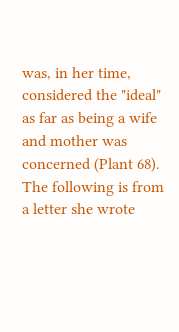was, in her time, considered the "ideal" as far as being a wife and mother was concerned (Plant 68). The following is from a letter she wrote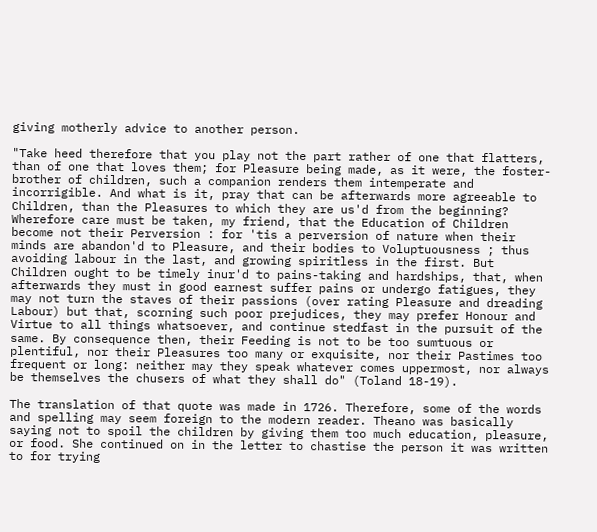giving motherly advice to another person.

"Take heed therefore that you play not the part rather of one that flatters, than of one that loves them; for Pleasure being made, as it were, the foster-brother of children, such a companion renders them intemperate and incorrigible. And what is it, pray that can be afterwards more agreeable to Children, than the Pleasures to which they are us'd from the beginning? Wherefore care must be taken, my friend, that the Education of Children become not their Perversion : for 'tis a perversion of nature when their minds are abandon'd to Pleasure, and their bodies to Voluptuousness ; thus avoiding labour in the last, and growing spiritless in the first. But Children ought to be timely inur'd to pains-taking and hardships, that, when afterwards they must in good earnest suffer pains or undergo fatigues, they may not turn the staves of their passions (over rating Pleasure and dreading Labour) but that, scorning such poor prejudices, they may prefer Honour and Virtue to all things whatsoever, and continue stedfast in the pursuit of the same. By consequence then, their Feeding is not to be too sumtuous or plentiful, nor their Pleasures too many or exquisite, nor their Pastimes too frequent or long: neither may they speak whatever comes uppermost, nor always be themselves the chusers of what they shall do" (Toland 18-19).

The translation of that quote was made in 1726. Therefore, some of the words and spelling may seem foreign to the modern reader. Theano was basically saying not to spoil the children by giving them too much education, pleasure, or food. She continued on in the letter to chastise the person it was written to for trying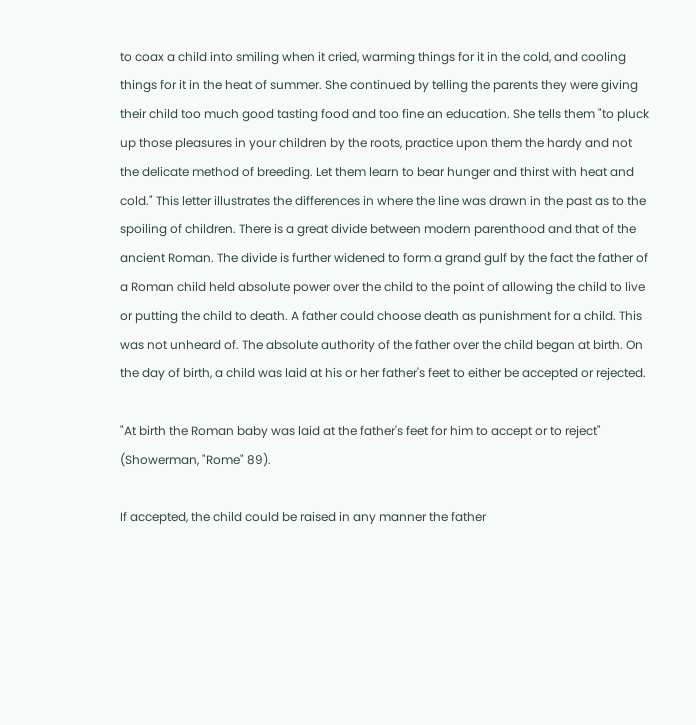to coax a child into smiling when it cried, warming things for it in the cold, and cooling things for it in the heat of summer. She continued by telling the parents they were giving their child too much good tasting food and too fine an education. She tells them "to pluck up those pleasures in your children by the roots, practice upon them the hardy and not the delicate method of breeding. Let them learn to bear hunger and thirst with heat and cold." This letter illustrates the differences in where the line was drawn in the past as to the spoiling of children. There is a great divide between modern parenthood and that of the ancient Roman. The divide is further widened to form a grand gulf by the fact the father of a Roman child held absolute power over the child to the point of allowing the child to live or putting the child to death. A father could choose death as punishment for a child. This was not unheard of. The absolute authority of the father over the child began at birth. On the day of birth, a child was laid at his or her father's feet to either be accepted or rejected.

"At birth the Roman baby was laid at the father's feet for him to accept or to reject" (Showerman, "Rome" 89).

If accepted, the child could be raised in any manner the father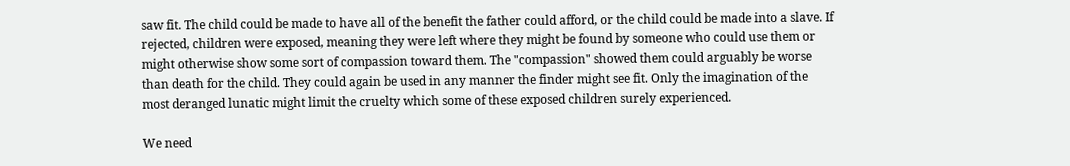saw fit. The child could be made to have all of the benefit the father could afford, or the child could be made into a slave. If rejected, children were exposed, meaning they were left where they might be found by someone who could use them or might otherwise show some sort of compassion toward them. The "compassion" showed them could arguably be worse than death for the child. They could again be used in any manner the finder might see fit. Only the imagination of the most deranged lunatic might limit the cruelty which some of these exposed children surely experienced.

We need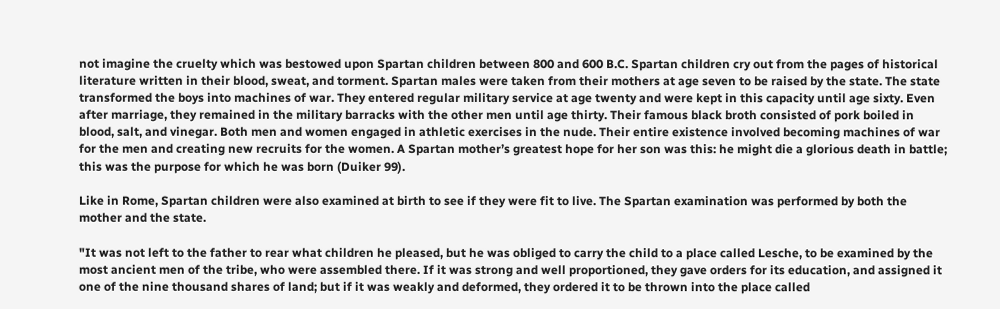not imagine the cruelty which was bestowed upon Spartan children between 800 and 600 B.C. Spartan children cry out from the pages of historical literature written in their blood, sweat, and torment. Spartan males were taken from their mothers at age seven to be raised by the state. The state transformed the boys into machines of war. They entered regular military service at age twenty and were kept in this capacity until age sixty. Even after marriage, they remained in the military barracks with the other men until age thirty. Their famous black broth consisted of pork boiled in blood, salt, and vinegar. Both men and women engaged in athletic exercises in the nude. Their entire existence involved becoming machines of war for the men and creating new recruits for the women. A Spartan mother’s greatest hope for her son was this: he might die a glorious death in battle; this was the purpose for which he was born (Duiker 99).

Like in Rome, Spartan children were also examined at birth to see if they were fit to live. The Spartan examination was performed by both the mother and the state.

"It was not left to the father to rear what children he pleased, but he was obliged to carry the child to a place called Lesche, to be examined by the most ancient men of the tribe, who were assembled there. If it was strong and well proportioned, they gave orders for its education, and assigned it one of the nine thousand shares of land; but if it was weakly and deformed, they ordered it to be thrown into the place called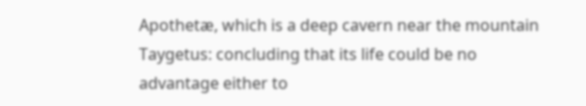Apothetæ, which is a deep cavern near the mountain Taygetus: concluding that its life could be no advantage either to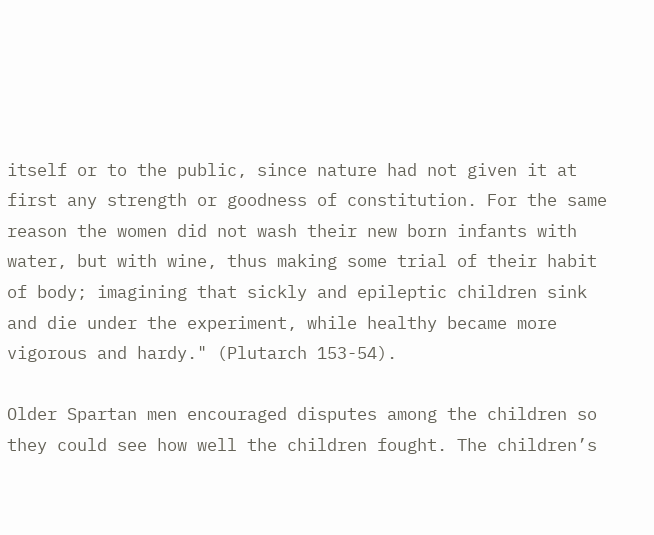itself or to the public, since nature had not given it at first any strength or goodness of constitution. For the same reason the women did not wash their new born infants with water, but with wine, thus making some trial of their habit of body; imagining that sickly and epileptic children sink and die under the experiment, while healthy became more vigorous and hardy." (Plutarch 153-54).

Older Spartan men encouraged disputes among the children so they could see how well the children fought. The children’s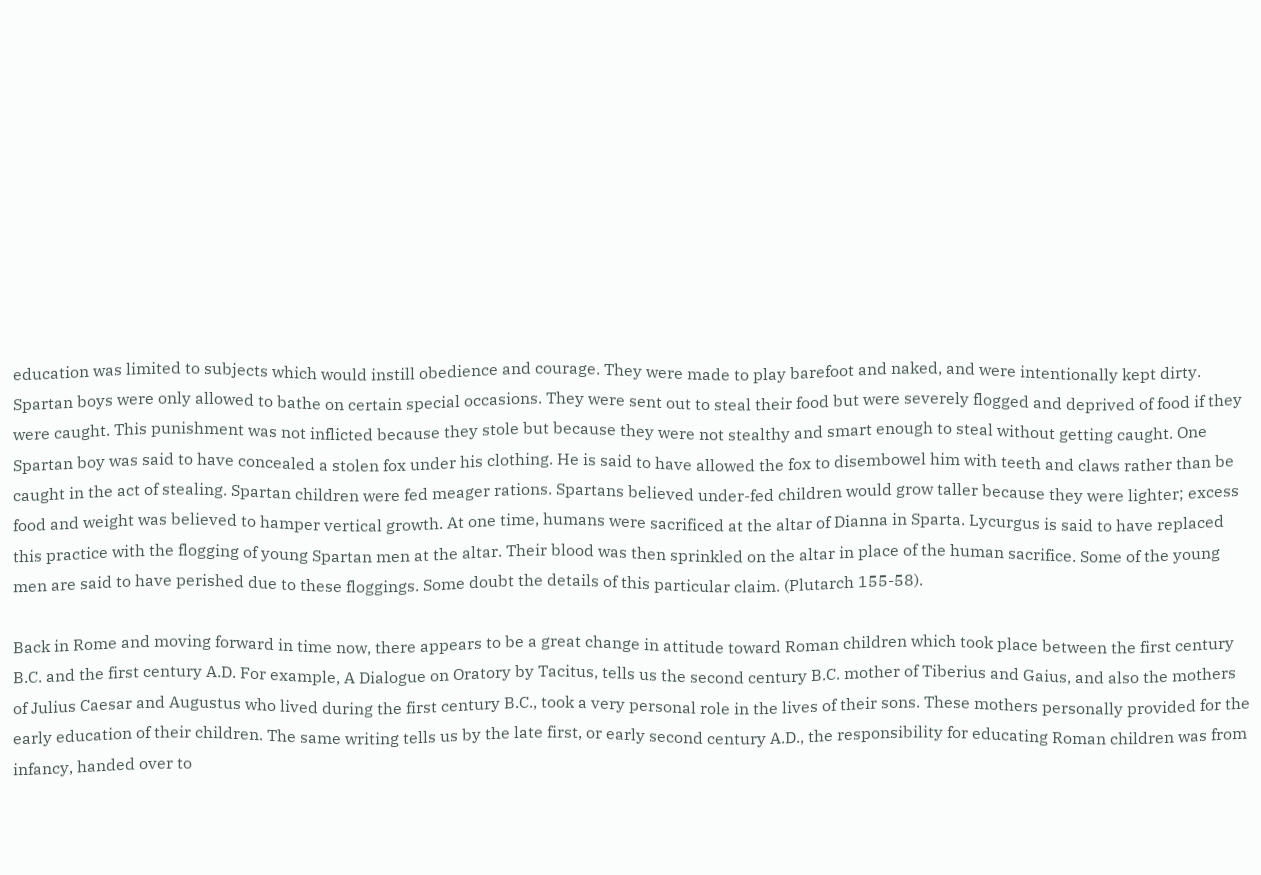education was limited to subjects which would instill obedience and courage. They were made to play barefoot and naked, and were intentionally kept dirty. Spartan boys were only allowed to bathe on certain special occasions. They were sent out to steal their food but were severely flogged and deprived of food if they were caught. This punishment was not inflicted because they stole but because they were not stealthy and smart enough to steal without getting caught. One Spartan boy was said to have concealed a stolen fox under his clothing. He is said to have allowed the fox to disembowel him with teeth and claws rather than be caught in the act of stealing. Spartan children were fed meager rations. Spartans believed under-fed children would grow taller because they were lighter; excess food and weight was believed to hamper vertical growth. At one time, humans were sacrificed at the altar of Dianna in Sparta. Lycurgus is said to have replaced this practice with the flogging of young Spartan men at the altar. Their blood was then sprinkled on the altar in place of the human sacrifice. Some of the young men are said to have perished due to these floggings. Some doubt the details of this particular claim. (Plutarch 155-58).

Back in Rome and moving forward in time now, there appears to be a great change in attitude toward Roman children which took place between the first century B.C. and the first century A.D. For example, A Dialogue on Oratory by Tacitus, tells us the second century B.C. mother of Tiberius and Gaius, and also the mothers of Julius Caesar and Augustus who lived during the first century B.C., took a very personal role in the lives of their sons. These mothers personally provided for the early education of their children. The same writing tells us by the late first, or early second century A.D., the responsibility for educating Roman children was from infancy, handed over to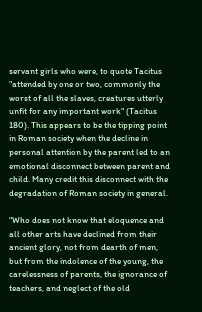servant girls who were, to quote Tacitus "attended by one or two, commonly the worst of all the slaves, creatures utterly unfit for any important work" (Tacitus 180). This appears to be the tipping point in Roman society when the decline in personal attention by the parent led to an emotional disconnect between parent and child. Many credit this disconnect with the degradation of Roman society in general.

"Who does not know that eloquence and all other arts have declined from their ancient glory, not from dearth of men, but from the indolence of the young, the carelessness of parents, the ignorance of teachers, and neglect of the old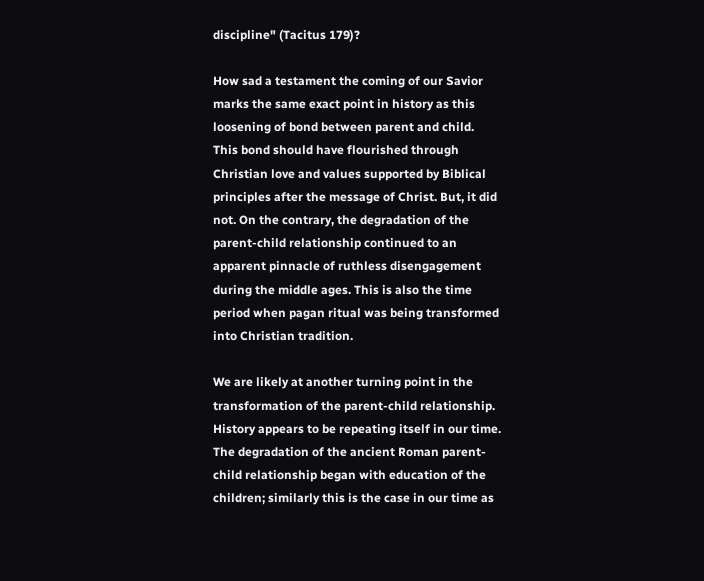discipline" (Tacitus 179)?

How sad a testament the coming of our Savior marks the same exact point in history as this loosening of bond between parent and child. This bond should have flourished through Christian love and values supported by Biblical principles after the message of Christ. But, it did not. On the contrary, the degradation of the parent-child relationship continued to an apparent pinnacle of ruthless disengagement during the middle ages. This is also the time period when pagan ritual was being transformed into Christian tradition.

We are likely at another turning point in the transformation of the parent-child relationship. History appears to be repeating itself in our time. The degradation of the ancient Roman parent-child relationship began with education of the children; similarly this is the case in our time as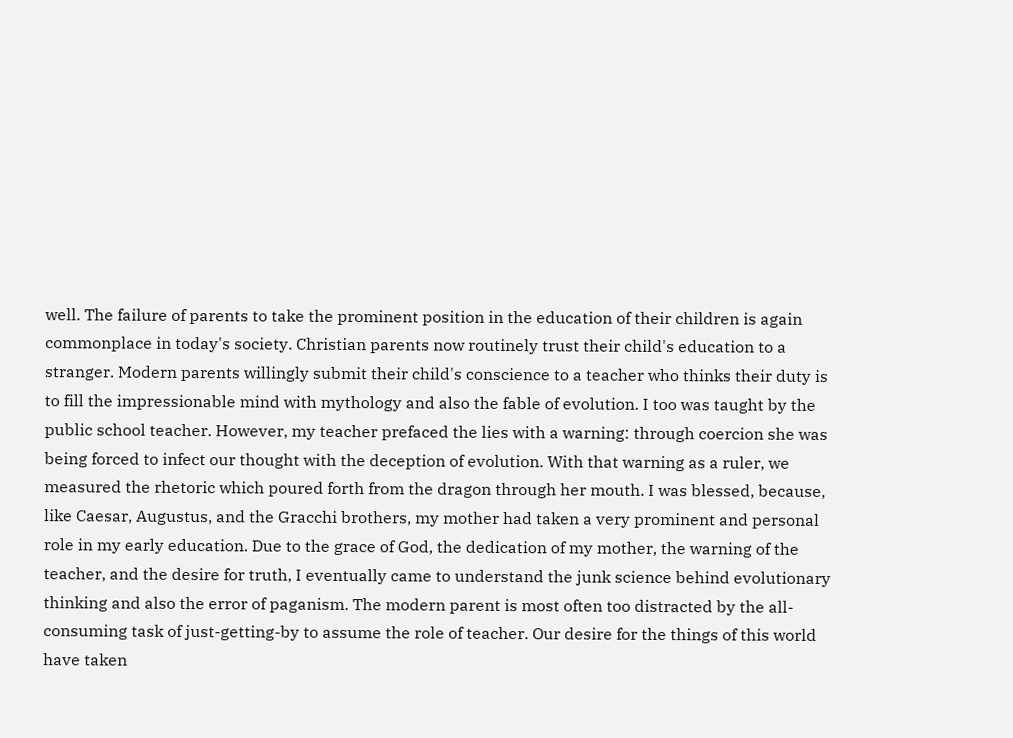well. The failure of parents to take the prominent position in the education of their children is again commonplace in today's society. Christian parents now routinely trust their child's education to a stranger. Modern parents willingly submit their child's conscience to a teacher who thinks their duty is to fill the impressionable mind with mythology and also the fable of evolution. I too was taught by the public school teacher. However, my teacher prefaced the lies with a warning: through coercion she was being forced to infect our thought with the deception of evolution. With that warning as a ruler, we measured the rhetoric which poured forth from the dragon through her mouth. I was blessed, because, like Caesar, Augustus, and the Gracchi brothers, my mother had taken a very prominent and personal role in my early education. Due to the grace of God, the dedication of my mother, the warning of the teacher, and the desire for truth, I eventually came to understand the junk science behind evolutionary thinking and also the error of paganism. The modern parent is most often too distracted by the all-consuming task of just-getting-by to assume the role of teacher. Our desire for the things of this world have taken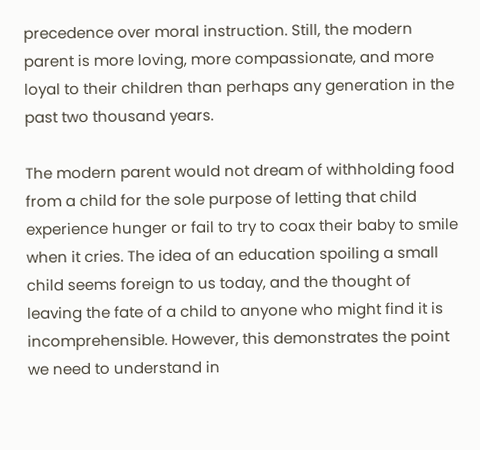precedence over moral instruction. Still, the modern parent is more loving, more compassionate, and more loyal to their children than perhaps any generation in the past two thousand years.

The modern parent would not dream of withholding food from a child for the sole purpose of letting that child experience hunger or fail to try to coax their baby to smile when it cries. The idea of an education spoiling a small child seems foreign to us today, and the thought of leaving the fate of a child to anyone who might find it is incomprehensible. However, this demonstrates the point we need to understand in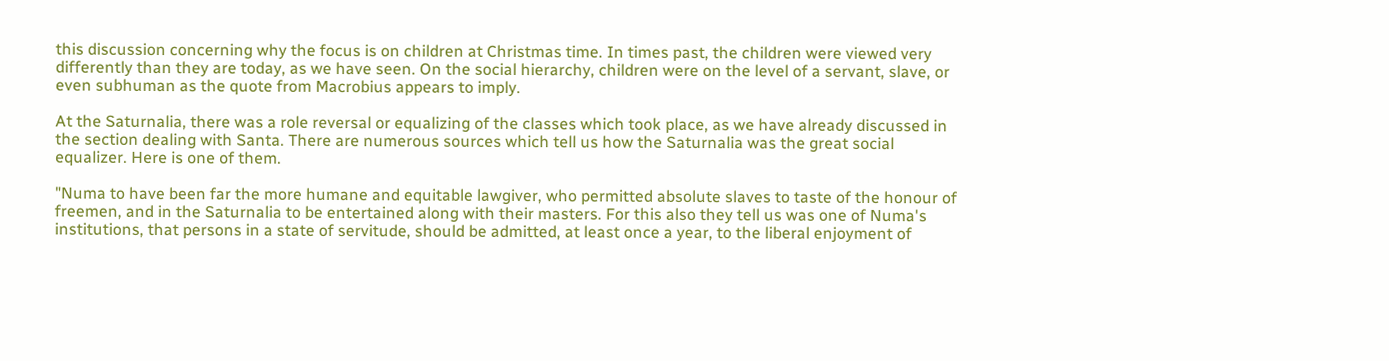this discussion concerning why the focus is on children at Christmas time. In times past, the children were viewed very differently than they are today, as we have seen. On the social hierarchy, children were on the level of a servant, slave, or even subhuman as the quote from Macrobius appears to imply.

At the Saturnalia, there was a role reversal or equalizing of the classes which took place, as we have already discussed in the section dealing with Santa. There are numerous sources which tell us how the Saturnalia was the great social equalizer. Here is one of them.

"Numa to have been far the more humane and equitable lawgiver, who permitted absolute slaves to taste of the honour of freemen, and in the Saturnalia to be entertained along with their masters. For this also they tell us was one of Numa's institutions, that persons in a state of servitude, should be admitted, at least once a year, to the liberal enjoyment of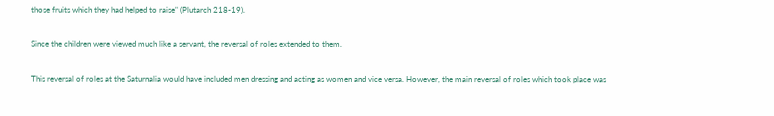those fruits which they had helped to raise" (Plutarch 218-19).

Since the children were viewed much like a servant, the reversal of roles extended to them.

This reversal of roles at the Saturnalia would have included men dressing and acting as women and vice versa. However, the main reversal of roles which took place was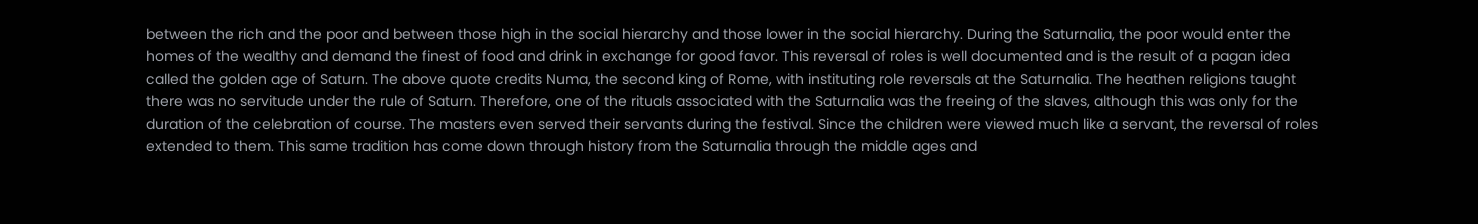between the rich and the poor and between those high in the social hierarchy and those lower in the social hierarchy. During the Saturnalia, the poor would enter the homes of the wealthy and demand the finest of food and drink in exchange for good favor. This reversal of roles is well documented and is the result of a pagan idea called the golden age of Saturn. The above quote credits Numa, the second king of Rome, with instituting role reversals at the Saturnalia. The heathen religions taught there was no servitude under the rule of Saturn. Therefore, one of the rituals associated with the Saturnalia was the freeing of the slaves, although this was only for the duration of the celebration of course. The masters even served their servants during the festival. Since the children were viewed much like a servant, the reversal of roles extended to them. This same tradition has come down through history from the Saturnalia through the middle ages and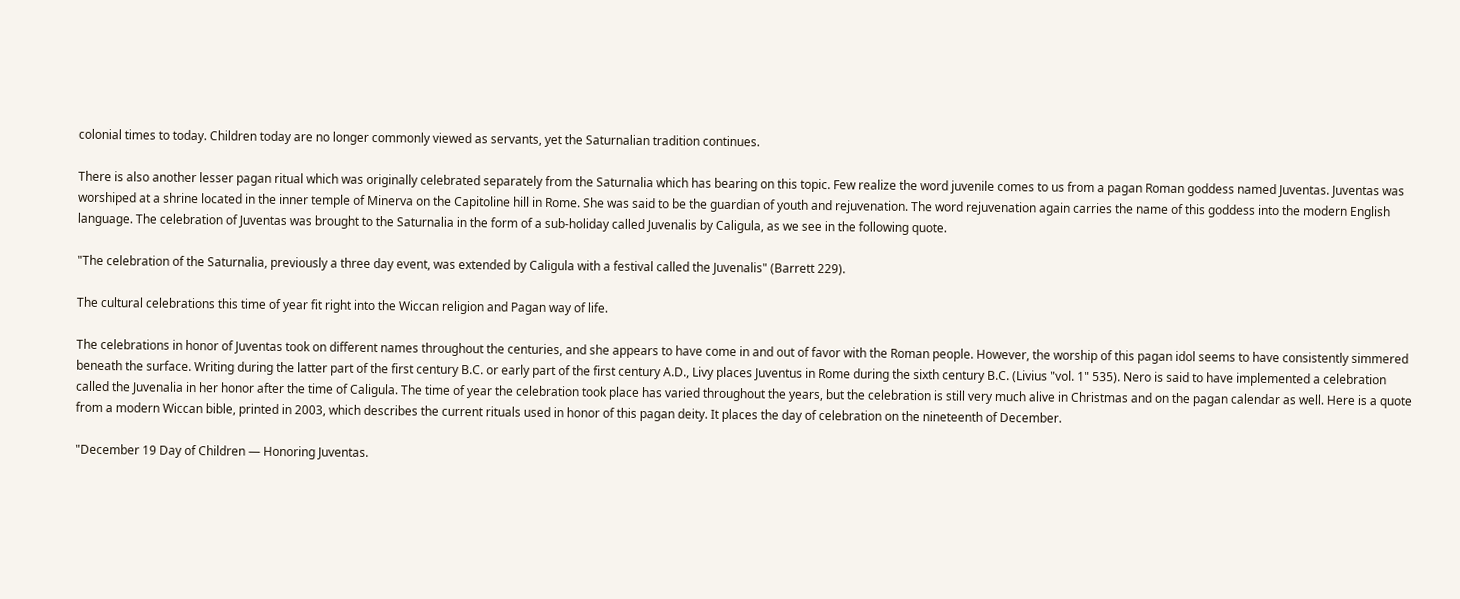colonial times to today. Children today are no longer commonly viewed as servants, yet the Saturnalian tradition continues.

There is also another lesser pagan ritual which was originally celebrated separately from the Saturnalia which has bearing on this topic. Few realize the word juvenile comes to us from a pagan Roman goddess named Juventas. Juventas was worshiped at a shrine located in the inner temple of Minerva on the Capitoline hill in Rome. She was said to be the guardian of youth and rejuvenation. The word rejuvenation again carries the name of this goddess into the modern English language. The celebration of Juventas was brought to the Saturnalia in the form of a sub-holiday called Juvenalis by Caligula, as we see in the following quote.

"The celebration of the Saturnalia, previously a three day event, was extended by Caligula with a festival called the Juvenalis" (Barrett 229).

The cultural celebrations this time of year fit right into the Wiccan religion and Pagan way of life.

The celebrations in honor of Juventas took on different names throughout the centuries, and she appears to have come in and out of favor with the Roman people. However, the worship of this pagan idol seems to have consistently simmered beneath the surface. Writing during the latter part of the first century B.C. or early part of the first century A.D., Livy places Juventus in Rome during the sixth century B.C. (Livius "vol. 1" 535). Nero is said to have implemented a celebration called the Juvenalia in her honor after the time of Caligula. The time of year the celebration took place has varied throughout the years, but the celebration is still very much alive in Christmas and on the pagan calendar as well. Here is a quote from a modern Wiccan bible, printed in 2003, which describes the current rituals used in honor of this pagan deity. It places the day of celebration on the nineteenth of December.

"December 19 Day of Children — Honoring Juventas.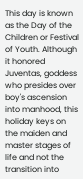This day is known as the Day of the Children or Festival of Youth. Although it honored Juventas, goddess who presides over boy's ascension into manhood, this holiday keys on the maiden and master stages of life and not the transition into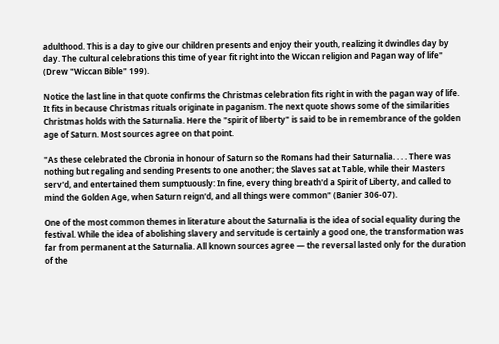adulthood. This is a day to give our children presents and enjoy their youth, realizing it dwindles day by day. The cultural celebrations this time of year fit right into the Wiccan religion and Pagan way of life" (Drew "Wiccan Bible" 199).

Notice the last line in that quote confirms the Christmas celebration fits right in with the pagan way of life. It fits in because Christmas rituals originate in paganism. The next quote shows some of the similarities Christmas holds with the Saturnalia. Here the "spirit of liberty" is said to be in remembrance of the golden age of Saturn. Most sources agree on that point.

"As these celebrated the Cbronia in honour of Saturn so the Romans had their Saturnalia. . . . There was nothing but regaling and sending Presents to one another; the Slaves sat at Table, while their Masters serv'd, and entertained them sumptuously: In fine, every thing breath'd a Spirit of Liberty, and called to mind the Golden Age, when Saturn reign'd, and all things were common" (Banier 306-07).

One of the most common themes in literature about the Saturnalia is the idea of social equality during the festival. While the idea of abolishing slavery and servitude is certainly a good one, the transformation was far from permanent at the Saturnalia. All known sources agree — the reversal lasted only for the duration of the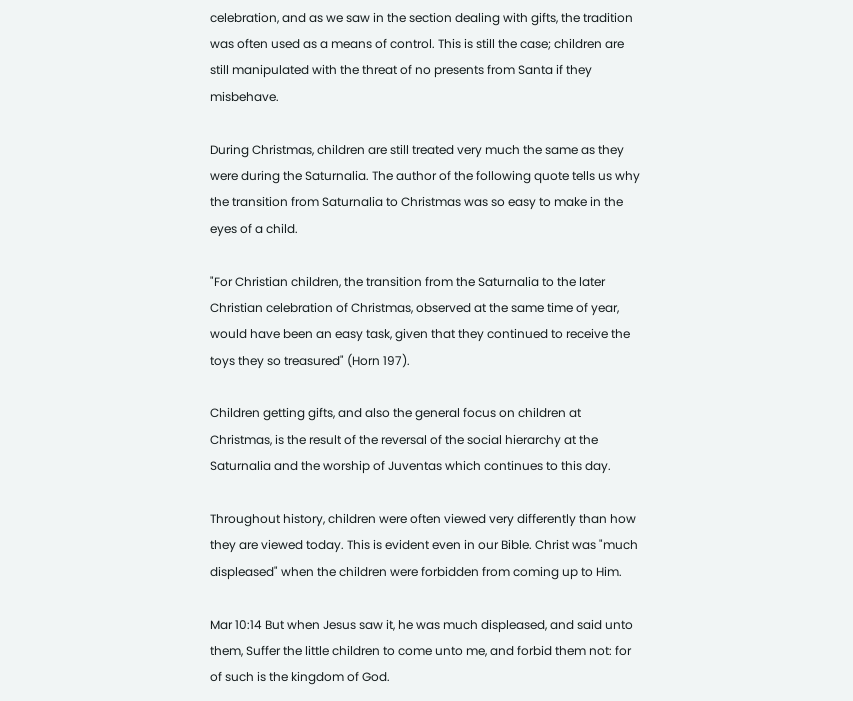celebration, and as we saw in the section dealing with gifts, the tradition was often used as a means of control. This is still the case; children are still manipulated with the threat of no presents from Santa if they misbehave.

During Christmas, children are still treated very much the same as they were during the Saturnalia. The author of the following quote tells us why the transition from Saturnalia to Christmas was so easy to make in the eyes of a child.

"For Christian children, the transition from the Saturnalia to the later Christian celebration of Christmas, observed at the same time of year, would have been an easy task, given that they continued to receive the toys they so treasured" (Horn 197).

Children getting gifts, and also the general focus on children at Christmas, is the result of the reversal of the social hierarchy at the Saturnalia and the worship of Juventas which continues to this day.

Throughout history, children were often viewed very differently than how they are viewed today. This is evident even in our Bible. Christ was "much displeased" when the children were forbidden from coming up to Him.

Mar 10:14 But when Jesus saw it, he was much displeased, and said unto them, Suffer the little children to come unto me, and forbid them not: for of such is the kingdom of God.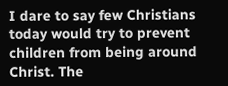I dare to say few Christians today would try to prevent children from being around Christ. The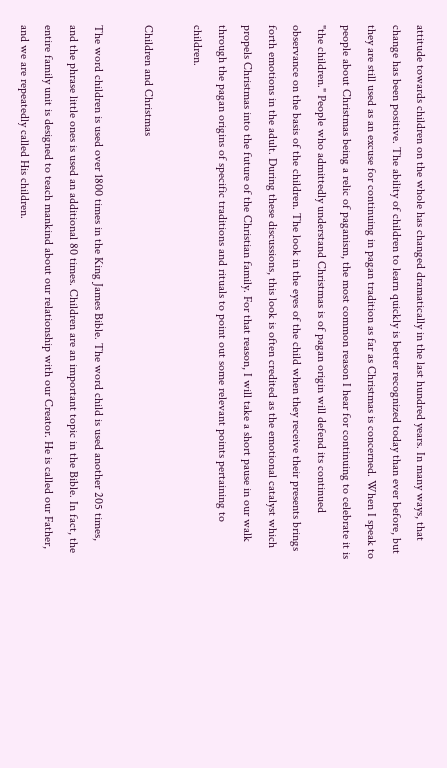attitude towards children on the whole has changed dramatically in the last hundred years. In many ways, that change has been positive. The ability of children to learn quickly is better recognized today than ever before, but they are still used as an excuse for continuing in pagan tradition as far as Christmas is concerned. When I speak to people about Christmas being a relic of paganism, the most common reason I hear for continuing to celebrate it is "the children." People who admittedly understand Christmas is of pagan origin will defend its continued observance on the basis of the children. The look in the eyes of the child when they receive their presents brings forth emotions in the adult. During these discussions, this look is often credited as the emotional catalyst which propels Christmas into the future of the Christian family. For that reason, I will take a short pause in our walk through the pagan origins of specific traditions and rituals to point out some relevant points pertaining to children.

Children and Christmas

The word children is used over 1800 times in the King James Bible. The word child is used another 205 times, and the phrase little ones is used an additional 80 times. Children are an important topic in the Bible. In fact, the entire family unit is designed to teach mankind about our relationship with our Creator. He is called our Father, and we are repeatedly called His children.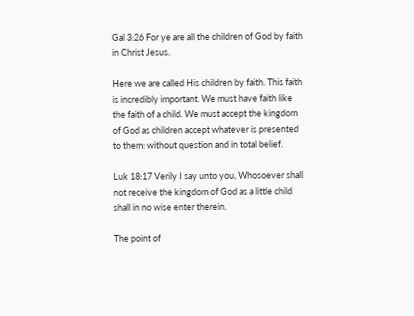Gal 3:26 For ye are all the children of God by faith in Christ Jesus.

Here we are called His children by faith. This faith is incredibly important. We must have faith like the faith of a child. We must accept the kingdom of God as children accept whatever is presented to them: without question and in total belief.

Luk 18:17 Verily I say unto you, Whosoever shall not receive the kingdom of God as a little child shall in no wise enter therein.

The point of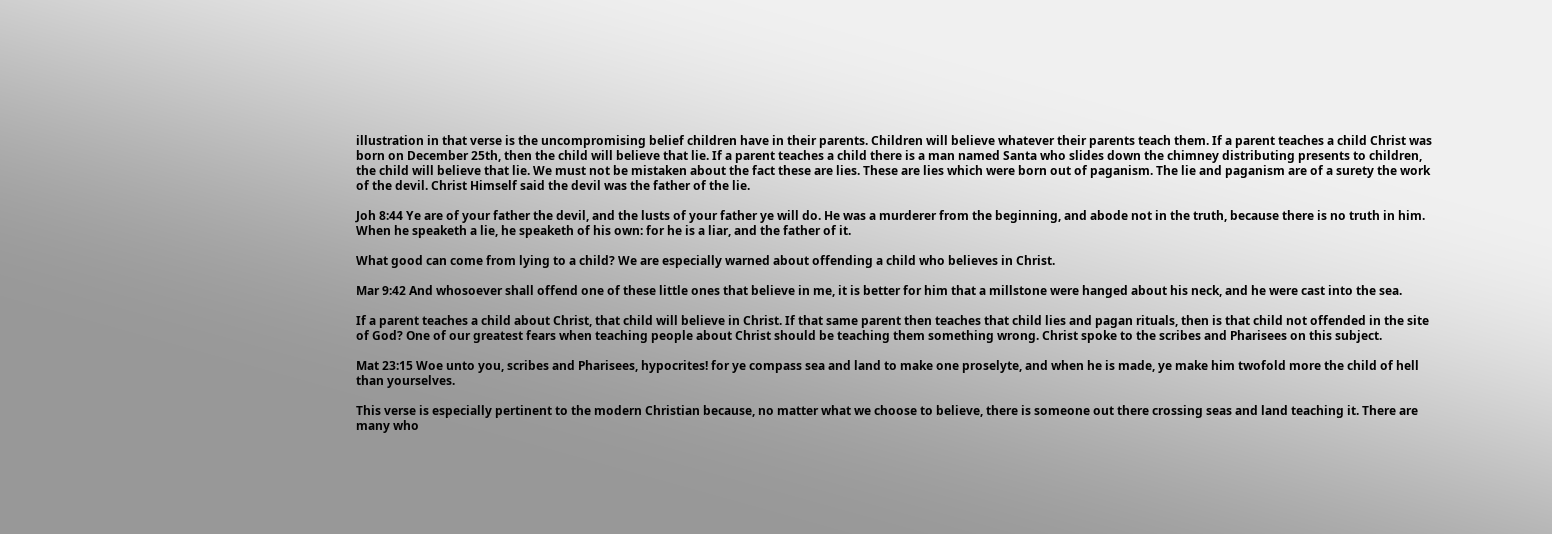illustration in that verse is the uncompromising belief children have in their parents. Children will believe whatever their parents teach them. If a parent teaches a child Christ was born on December 25th, then the child will believe that lie. If a parent teaches a child there is a man named Santa who slides down the chimney distributing presents to children, the child will believe that lie. We must not be mistaken about the fact these are lies. These are lies which were born out of paganism. The lie and paganism are of a surety the work of the devil. Christ Himself said the devil was the father of the lie.

Joh 8:44 Ye are of your father the devil, and the lusts of your father ye will do. He was a murderer from the beginning, and abode not in the truth, because there is no truth in him. When he speaketh a lie, he speaketh of his own: for he is a liar, and the father of it.

What good can come from lying to a child? We are especially warned about offending a child who believes in Christ.

Mar 9:42 And whosoever shall offend one of these little ones that believe in me, it is better for him that a millstone were hanged about his neck, and he were cast into the sea.

If a parent teaches a child about Christ, that child will believe in Christ. If that same parent then teaches that child lies and pagan rituals, then is that child not offended in the site of God? One of our greatest fears when teaching people about Christ should be teaching them something wrong. Christ spoke to the scribes and Pharisees on this subject.

Mat 23:15 Woe unto you, scribes and Pharisees, hypocrites! for ye compass sea and land to make one proselyte, and when he is made, ye make him twofold more the child of hell than yourselves.

This verse is especially pertinent to the modern Christian because, no matter what we choose to believe, there is someone out there crossing seas and land teaching it. There are many who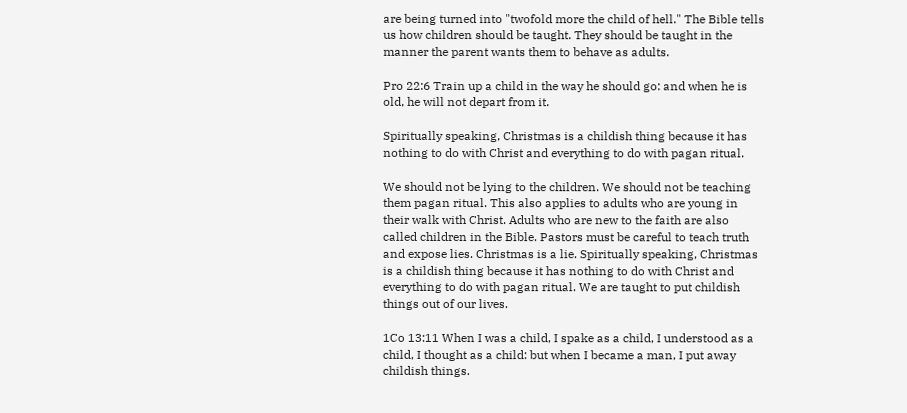are being turned into "twofold more the child of hell." The Bible tells us how children should be taught. They should be taught in the manner the parent wants them to behave as adults.

Pro 22:6 Train up a child in the way he should go: and when he is old, he will not depart from it.

Spiritually speaking, Christmas is a childish thing because it has nothing to do with Christ and everything to do with pagan ritual.

We should not be lying to the children. We should not be teaching them pagan ritual. This also applies to adults who are young in their walk with Christ. Adults who are new to the faith are also called children in the Bible. Pastors must be careful to teach truth and expose lies. Christmas is a lie. Spiritually speaking, Christmas is a childish thing because it has nothing to do with Christ and everything to do with pagan ritual. We are taught to put childish things out of our lives.

1Co 13:11 When I was a child, I spake as a child, I understood as a child, I thought as a child: but when I became a man, I put away childish things.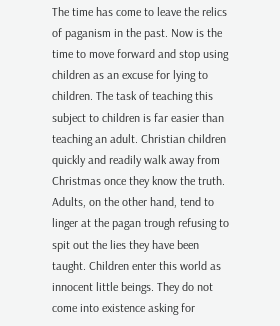The time has come to leave the relics of paganism in the past. Now is the time to move forward and stop using children as an excuse for lying to children. The task of teaching this subject to children is far easier than teaching an adult. Christian children quickly and readily walk away from Christmas once they know the truth. Adults, on the other hand, tend to linger at the pagan trough refusing to spit out the lies they have been taught. Children enter this world as innocent little beings. They do not come into existence asking for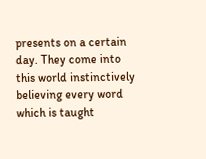presents on a certain day. They come into this world instinctively believing every word which is taught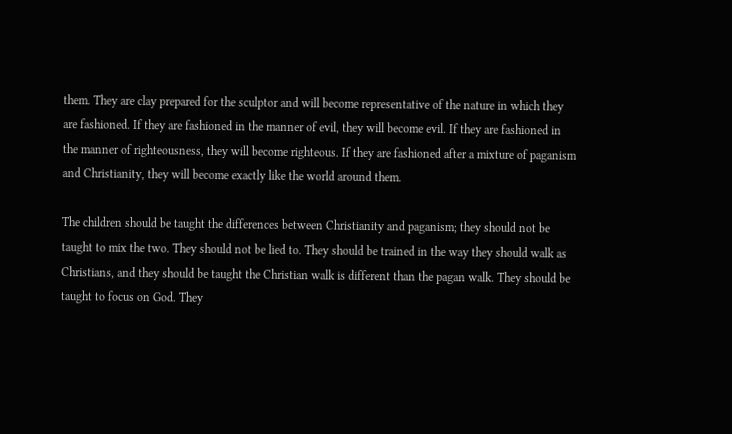them. They are clay prepared for the sculptor and will become representative of the nature in which they are fashioned. If they are fashioned in the manner of evil, they will become evil. If they are fashioned in the manner of righteousness, they will become righteous. If they are fashioned after a mixture of paganism and Christianity, they will become exactly like the world around them.

The children should be taught the differences between Christianity and paganism; they should not be taught to mix the two. They should not be lied to. They should be trained in the way they should walk as Christians, and they should be taught the Christian walk is different than the pagan walk. They should be taught to focus on God. They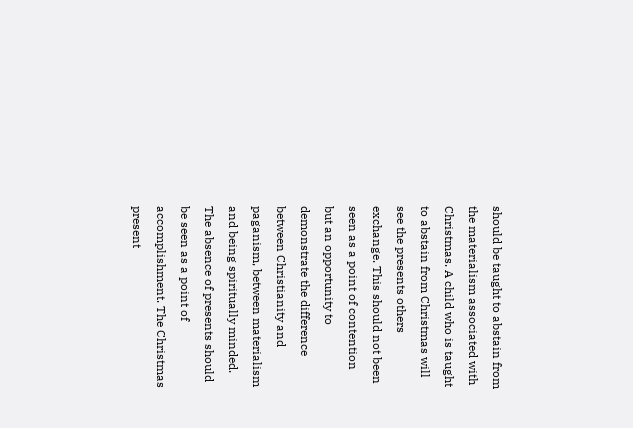should be taught to abstain from the materialism associated with Christmas. A child who is taught to abstain from Christmas will see the presents others exchange. This should not been seen as a point of contention but an opportunity to demonstrate the difference between Christianity and paganism, between materialism and being spiritually minded. The absence of presents should be seen as a point of accomplishment. The Christmas present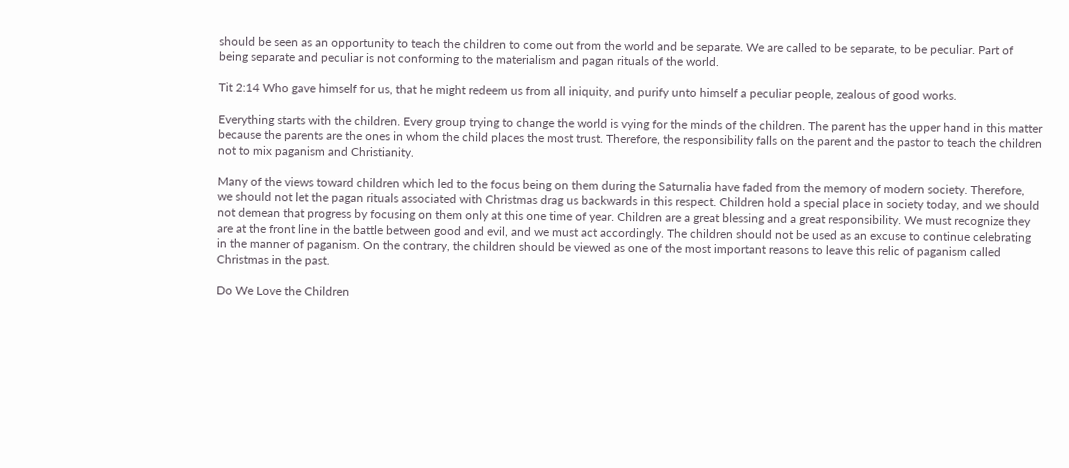should be seen as an opportunity to teach the children to come out from the world and be separate. We are called to be separate, to be peculiar. Part of being separate and peculiar is not conforming to the materialism and pagan rituals of the world.

Tit 2:14 Who gave himself for us, that he might redeem us from all iniquity, and purify unto himself a peculiar people, zealous of good works.

Everything starts with the children. Every group trying to change the world is vying for the minds of the children. The parent has the upper hand in this matter because the parents are the ones in whom the child places the most trust. Therefore, the responsibility falls on the parent and the pastor to teach the children not to mix paganism and Christianity.

Many of the views toward children which led to the focus being on them during the Saturnalia have faded from the memory of modern society. Therefore, we should not let the pagan rituals associated with Christmas drag us backwards in this respect. Children hold a special place in society today, and we should not demean that progress by focusing on them only at this one time of year. Children are a great blessing and a great responsibility. We must recognize they are at the front line in the battle between good and evil, and we must act accordingly. The children should not be used as an excuse to continue celebrating in the manner of paganism. On the contrary, the children should be viewed as one of the most important reasons to leave this relic of paganism called Christmas in the past.

Do We Love the Children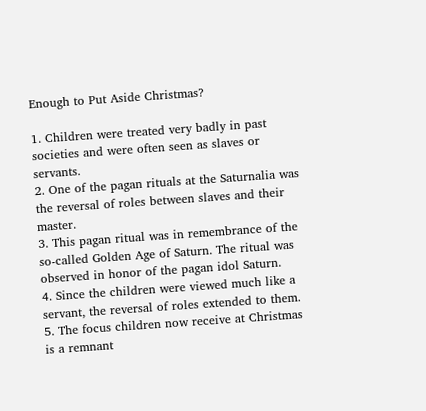Enough to Put Aside Christmas?

1. Children were treated very badly in past societies and were often seen as slaves or servants.
2. One of the pagan rituals at the Saturnalia was the reversal of roles between slaves and their master.
3. This pagan ritual was in remembrance of the so-called Golden Age of Saturn. The ritual was observed in honor of the pagan idol Saturn.
4. Since the children were viewed much like a servant, the reversal of roles extended to them.
5. The focus children now receive at Christmas is a remnant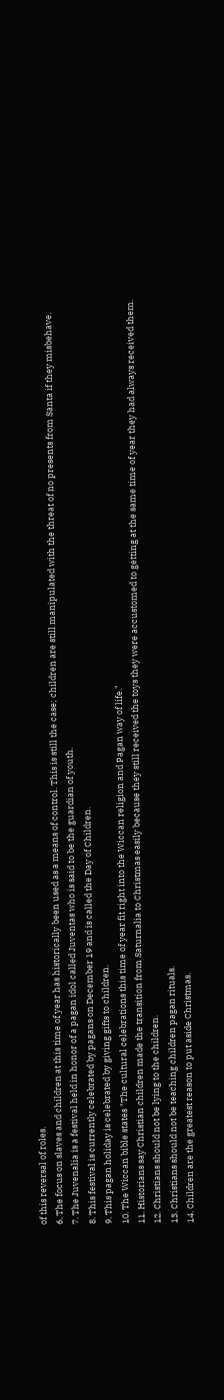of this reversal of roles.
6. The focus on slaves and children at this time of year has historically been used as a means of control. This is still the case; children are still manipulated with the threat of no presents from Santa if they misbehave.
7. The Juvenalia is a festival held in honor of a pagan idol called Juventas who is said to be the guardian of youth.
8. This festival is currently celebrated by pagans on December 19 and is called the Day of Children.
9. This pagan holiday is celebrated by giving gifts to children.
10. The Wiccan bible states "The cultural celebrations this time of year fit right into the Wiccan religion and Pagan way of life."
11. Historians say Christian children made the transition from Saturnalia to Christmas easily because they still received the toys they were accustomed to getting at the same time of year they had always received them.
12. Christians should not be lying to the children.
13. Christians should not be teaching children pagan rituals.
14. Children are the greatest reason to put aside Christmas.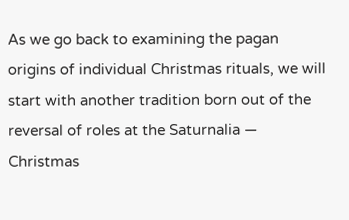As we go back to examining the pagan origins of individual Christmas rituals, we will start with another tradition born out of the reversal of roles at the Saturnalia — Christmas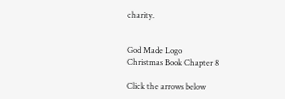charity.


God Made Logo
Christmas Book Chapter 8

Click the arrows below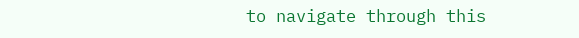to navigate through this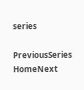series

PreviousSeries HomeNext